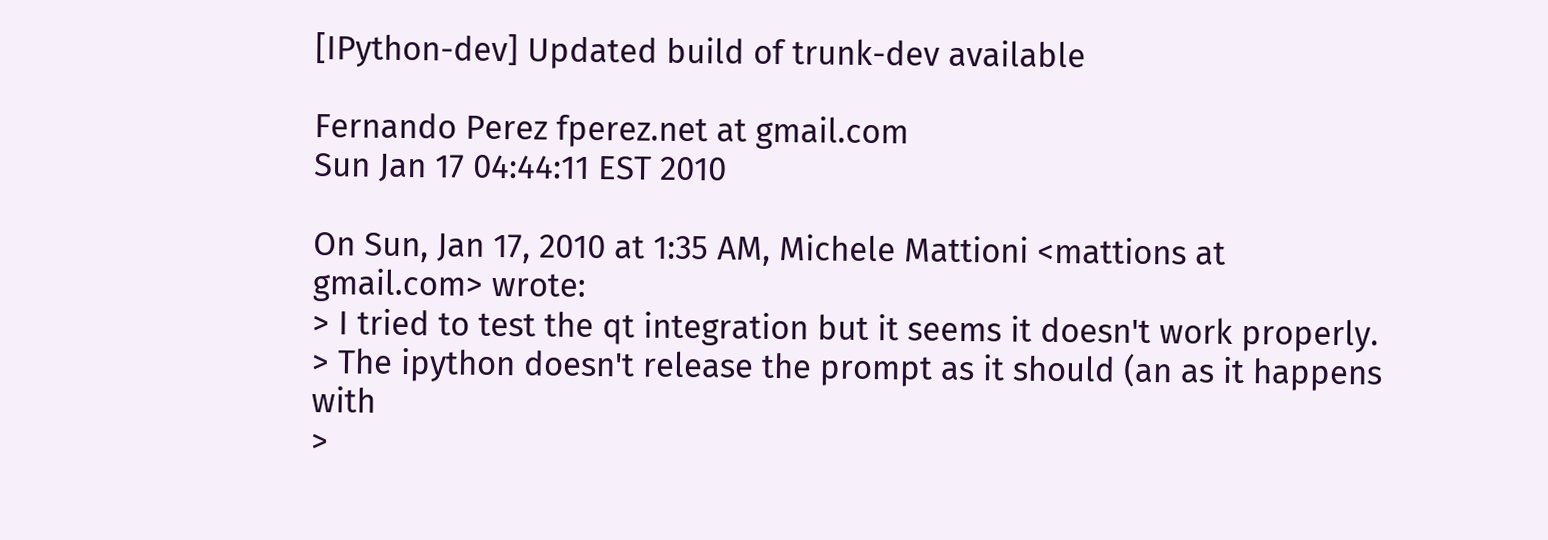[IPython-dev] Updated build of trunk-dev available

Fernando Perez fperez.net at gmail.com
Sun Jan 17 04:44:11 EST 2010

On Sun, Jan 17, 2010 at 1:35 AM, Michele Mattioni <mattions at gmail.com> wrote:
> I tried to test the qt integration but it seems it doesn't work properly.
> The ipython doesn't release the prompt as it should (an as it happens with
>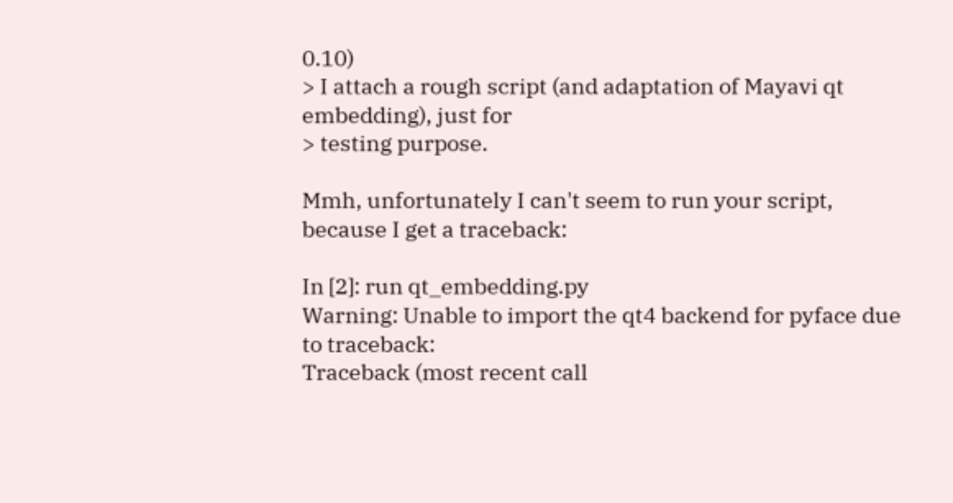0.10)
> I attach a rough script (and adaptation of Mayavi qt embedding), just for
> testing purpose.

Mmh, unfortunately I can't seem to run your script, because I get a traceback:

In [2]: run qt_embedding.py
Warning: Unable to import the qt4 backend for pyface due to traceback:
Traceback (most recent call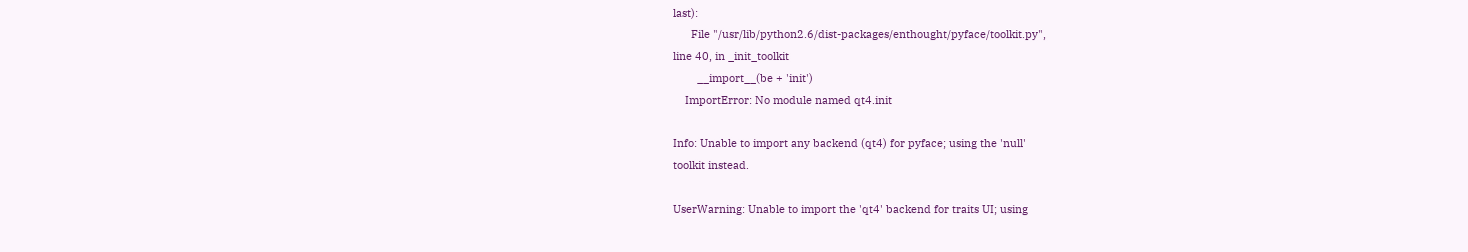last):
      File "/usr/lib/python2.6/dist-packages/enthought/pyface/toolkit.py",
line 40, in _init_toolkit
        __import__(be + 'init')
    ImportError: No module named qt4.init

Info: Unable to import any backend (qt4) for pyface; using the 'null'
toolkit instead.

UserWarning: Unable to import the 'qt4' backend for traits UI; using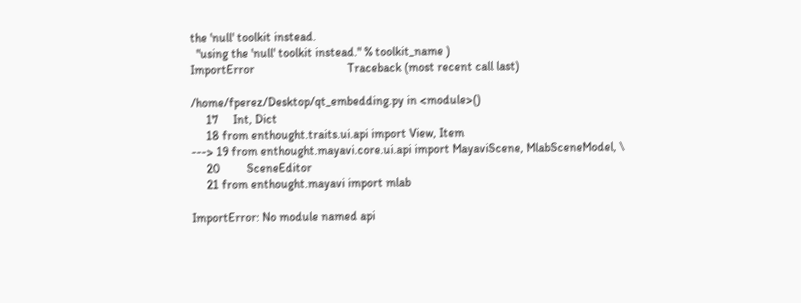the 'null' toolkit instead.
  "using the 'null' toolkit instead." % toolkit_name )
ImportError                               Traceback (most recent call last)

/home/fperez/Desktop/qt_embedding.py in <module>()
     17     Int, Dict
     18 from enthought.traits.ui.api import View, Item
---> 19 from enthought.mayavi.core.ui.api import MayaviScene, MlabSceneModel, \
     20         SceneEditor
     21 from enthought.mayavi import mlab

ImportError: No module named api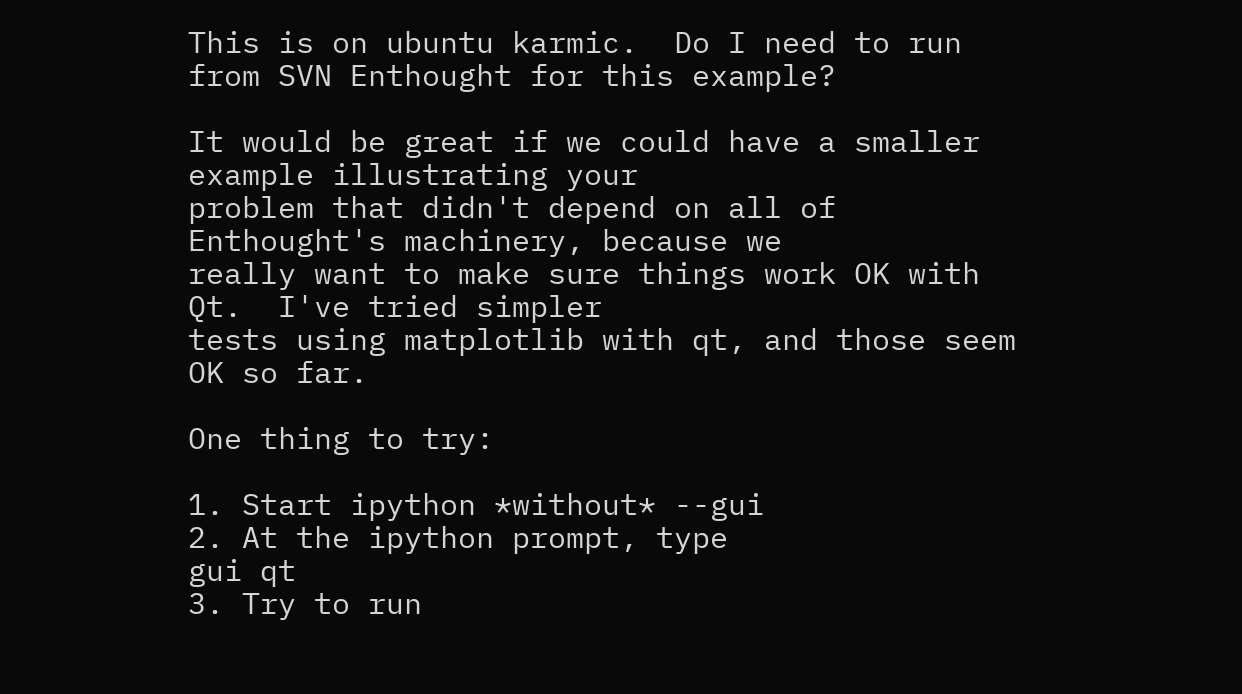This is on ubuntu karmic.  Do I need to run from SVN Enthought for this example?

It would be great if we could have a smaller example illustrating your
problem that didn't depend on all of Enthought's machinery, because we
really want to make sure things work OK with Qt.  I've tried simpler
tests using matplotlib with qt, and those seem OK so far.

One thing to try:

1. Start ipython *without* --gui
2. At the ipython prompt, type
gui qt
3. Try to run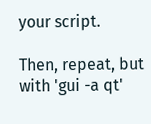your script.

Then, repeat, but with 'gui -a qt'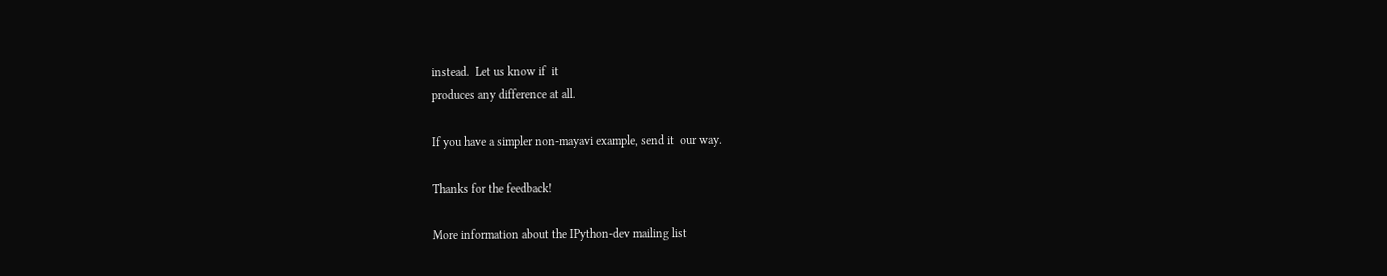instead.  Let us know if  it
produces any difference at all.

If you have a simpler non-mayavi example, send it  our way.

Thanks for the feedback!

More information about the IPython-dev mailing list